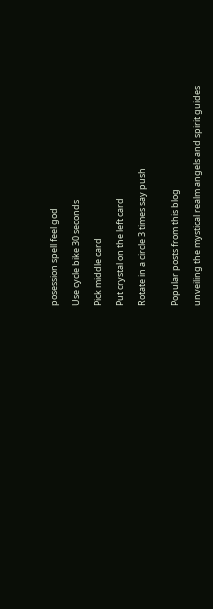posession spell feel god

Use cycle bike 30 seconds

Pick middle card

Put crystal on the left card

Rotate in a circle 3 times say push


Popular posts from this blog

unveiling the mystical realm angels and spirit guides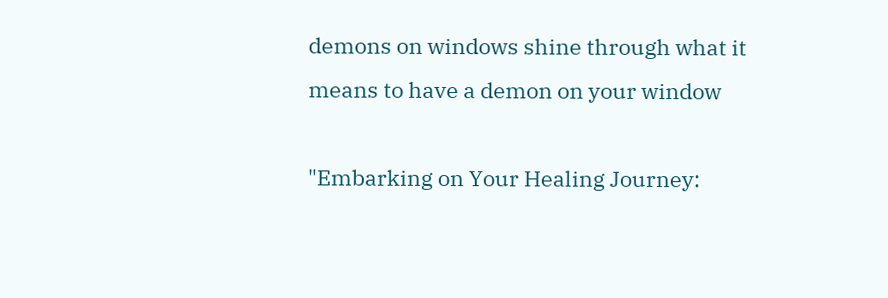demons on windows shine through what it means to have a demon on your window

"Embarking on Your Healing Journey: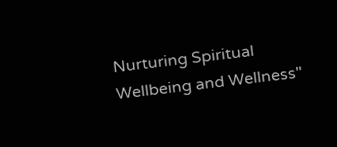Nurturing Spiritual Wellbeing and Wellness"